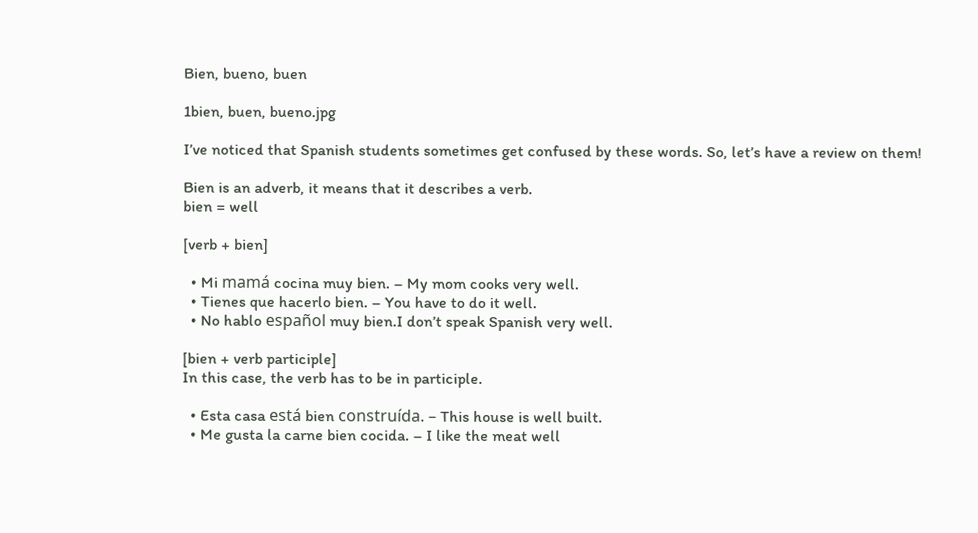Bien, bueno, buen

1bien, buen, bueno.jpg

I’ve noticed that Spanish students sometimes get confused by these words. So, let’s have a review on them!

Bien is an adverb, it means that it describes a verb.
bien = well

[verb + bien]

  • Mi mamá cocina muy bien. – My mom cooks very well.
  • Tienes que hacerlo bien. – You have to do it well.
  • No hablo español muy bien.I don’t speak Spanish very well.

[bien + verb participle]
In this case, the verb has to be in participle.

  • Esta casa está bien construída. – This house is well built.
  • Me gusta la carne bien cocida. – I like the meat well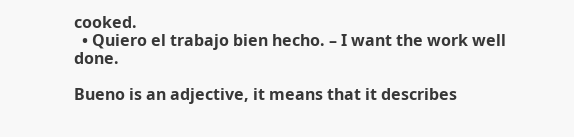cooked.
  • Quiero el trabajo bien hecho. – I want the work well done.

Bueno is an adjective, it means that it describes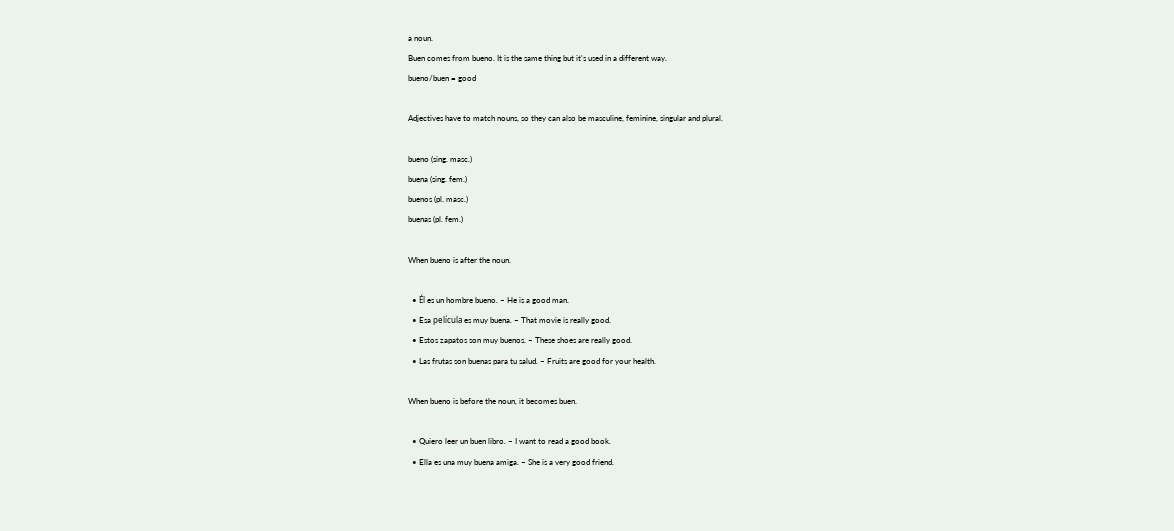a noun.
Buen comes from bueno. It is the same thing but it’s used in a different way.
bueno/buen = good

Adjectives have to match nouns, so they can also be masculine, feminine, singular and plural.

bueno (sing. masc.)
buena (sing. fem.)
buenos (pl. masc.)
buenas (pl. fem.)

When bueno is after the noun.

  • Él es un hombre bueno. – He is a good man.
  • Esa película es muy buena. – That movie is really good.
  • Estos zapatos son muy buenos. – These shoes are really good.
  • Las frutas son buenas para tu salud. – Fruits are good for your health.

When bueno is before the noun, it becomes buen.

  • Quiero leer un buen libro. – I want to read a good book.
  • Ella es una muy buena amiga. – She is a very good friend.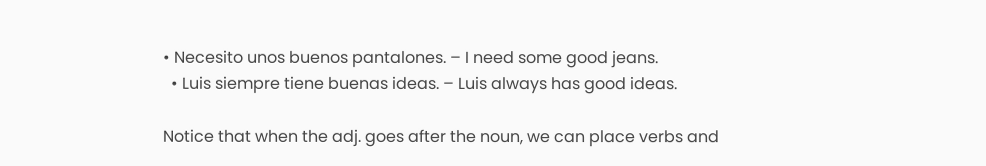• Necesito unos buenos pantalones. – I need some good jeans.
  • Luis siempre tiene buenas ideas. – Luis always has good ideas.

Notice that when the adj. goes after the noun, we can place verbs and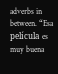adverbs in between. “Esa película es muy buena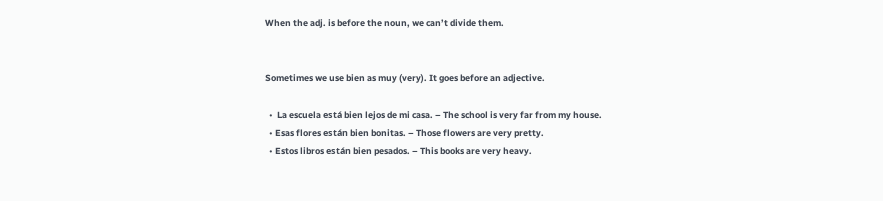When the adj. is before the noun, we can’t divide them.


Sometimes we use bien as muy (very). It goes before an adjective.

  •  La escuela está bien lejos de mi casa. – The school is very far from my house.
  • Esas flores están bien bonitas. – Those flowers are very pretty.
  • Estos libros están bien pesados. – This books are very heavy.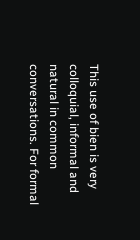This use of bien is very colloquial, informal and natural in common conversations. For formal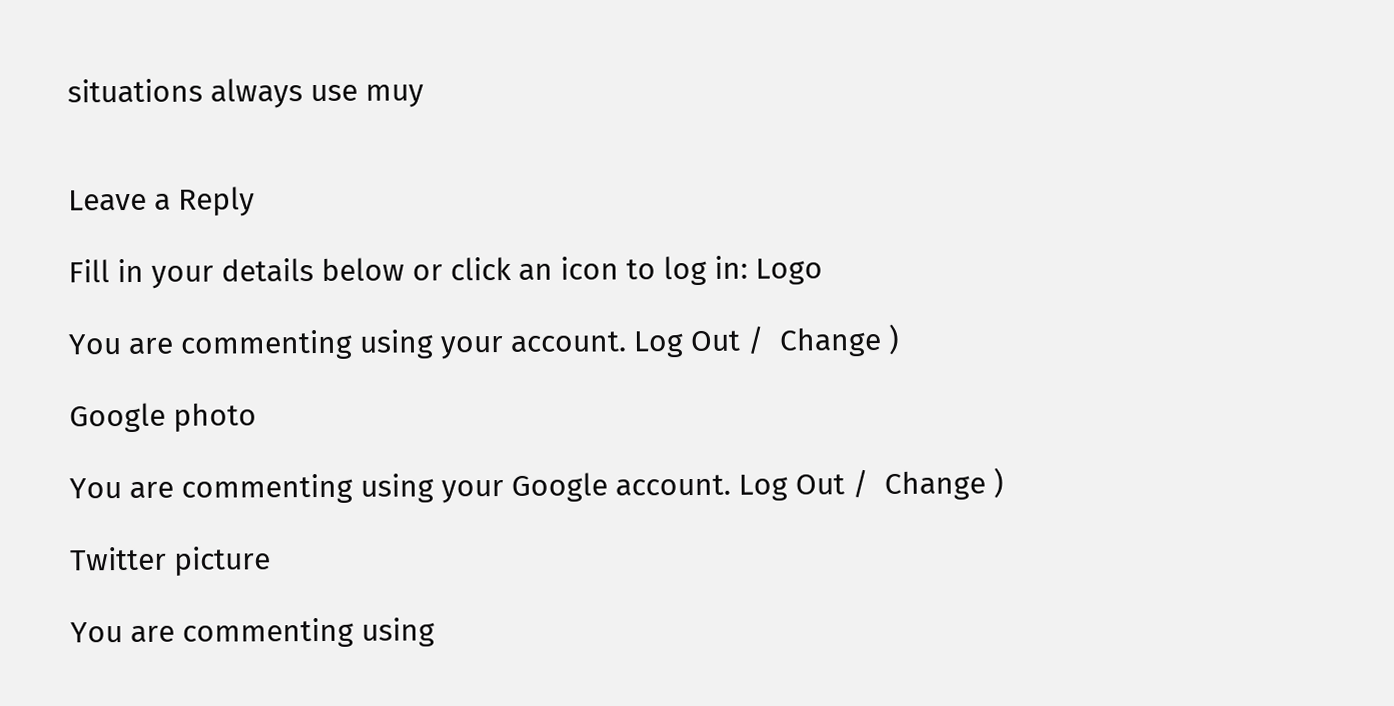situations always use muy


Leave a Reply

Fill in your details below or click an icon to log in: Logo

You are commenting using your account. Log Out /  Change )

Google photo

You are commenting using your Google account. Log Out /  Change )

Twitter picture

You are commenting using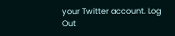your Twitter account. Log Out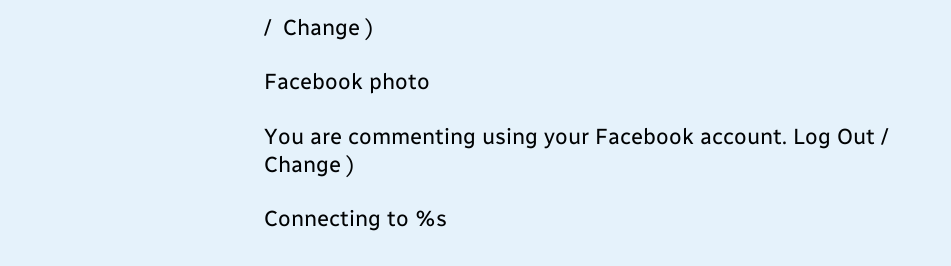/  Change )

Facebook photo

You are commenting using your Facebook account. Log Out /  Change )

Connecting to %s